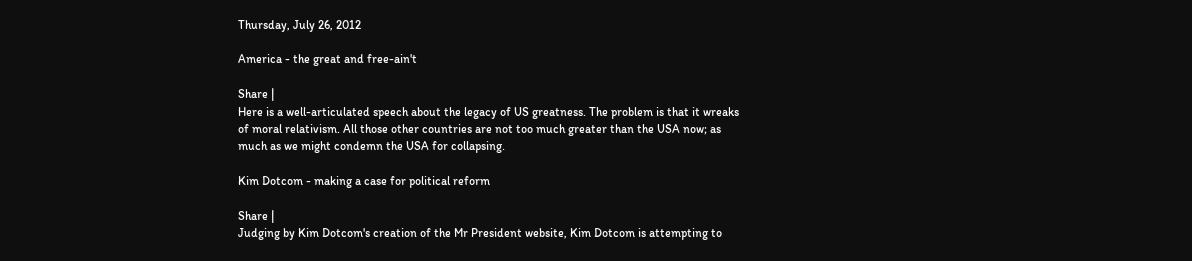Thursday, July 26, 2012

America - the great and free-ain't

Share |
Here is a well-articulated speech about the legacy of US greatness. The problem is that it wreaks of moral relativism. All those other countries are not too much greater than the USA now; as much as we might condemn the USA for collapsing.

Kim Dotcom - making a case for political reform

Share |
Judging by Kim Dotcom's creation of the Mr President website, Kim Dotcom is attempting to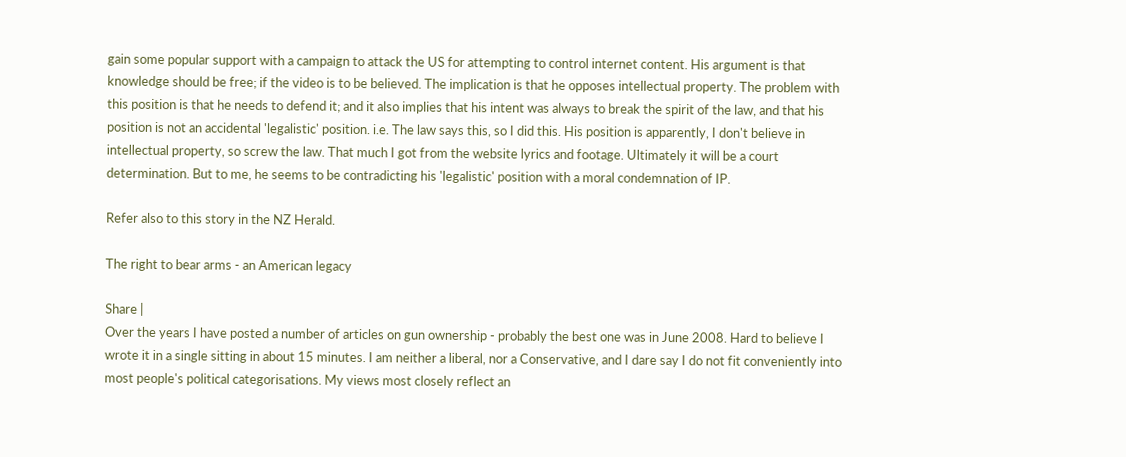gain some popular support with a campaign to attack the US for attempting to control internet content. His argument is that knowledge should be free; if the video is to be believed. The implication is that he opposes intellectual property. The problem with this position is that he needs to defend it; and it also implies that his intent was always to break the spirit of the law, and that his position is not an accidental 'legalistic' position. i.e. The law says this, so I did this. His position is apparently, I don't believe in intellectual property, so screw the law. That much I got from the website lyrics and footage. Ultimately it will be a court determination. But to me, he seems to be contradicting his 'legalistic' position with a moral condemnation of IP.

Refer also to this story in the NZ Herald.

The right to bear arms - an American legacy

Share |
Over the years I have posted a number of articles on gun ownership - probably the best one was in June 2008. Hard to believe I wrote it in a single sitting in about 15 minutes. I am neither a liberal, nor a Conservative, and I dare say I do not fit conveniently into most people's political categorisations. My views most closely reflect an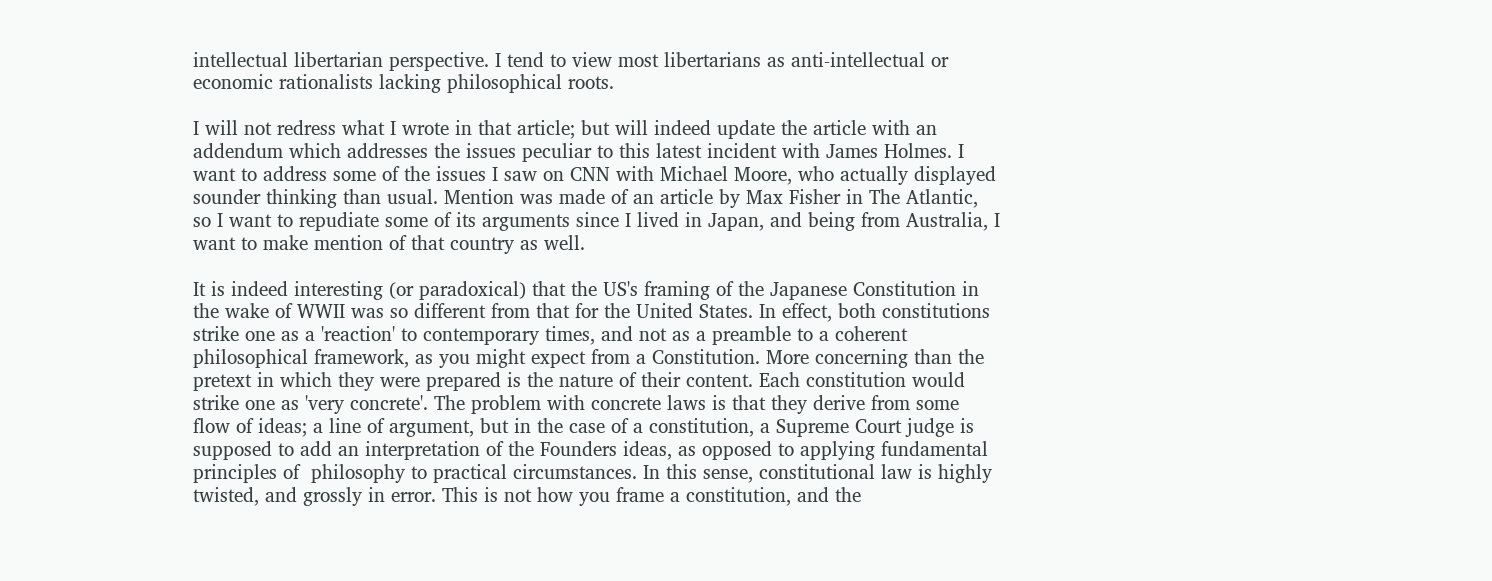intellectual libertarian perspective. I tend to view most libertarians as anti-intellectual or economic rationalists lacking philosophical roots.

I will not redress what I wrote in that article; but will indeed update the article with an addendum which addresses the issues peculiar to this latest incident with James Holmes. I want to address some of the issues I saw on CNN with Michael Moore, who actually displayed sounder thinking than usual. Mention was made of an article by Max Fisher in The Atlantic, so I want to repudiate some of its arguments since I lived in Japan, and being from Australia, I want to make mention of that country as well.

It is indeed interesting (or paradoxical) that the US's framing of the Japanese Constitution in the wake of WWII was so different from that for the United States. In effect, both constitutions strike one as a 'reaction' to contemporary times, and not as a preamble to a coherent philosophical framework, as you might expect from a Constitution. More concerning than the pretext in which they were prepared is the nature of their content. Each constitution would strike one as 'very concrete'. The problem with concrete laws is that they derive from some flow of ideas; a line of argument, but in the case of a constitution, a Supreme Court judge is supposed to add an interpretation of the Founders ideas, as opposed to applying fundamental principles of  philosophy to practical circumstances. In this sense, constitutional law is highly twisted, and grossly in error. This is not how you frame a constitution, and the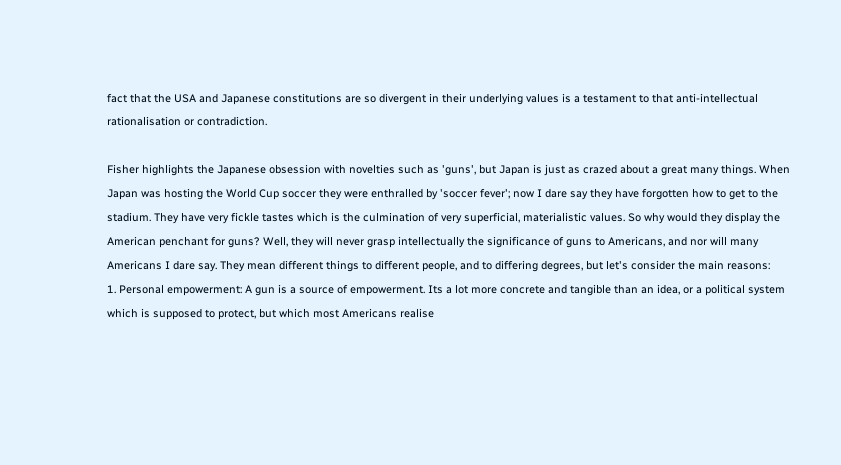fact that the USA and Japanese constitutions are so divergent in their underlying values is a testament to that anti-intellectual rationalisation or contradiction.

Fisher highlights the Japanese obsession with novelties such as 'guns', but Japan is just as crazed about a great many things. When Japan was hosting the World Cup soccer they were enthralled by 'soccer fever'; now I dare say they have forgotten how to get to the stadium. They have very fickle tastes which is the culmination of very superficial, materialistic values. So why would they display the American penchant for guns? Well, they will never grasp intellectually the significance of guns to Americans, and nor will many Americans I dare say. They mean different things to different people, and to differing degrees, but let's consider the main reasons:
1. Personal empowerment: A gun is a source of empowerment. Its a lot more concrete and tangible than an idea, or a political system which is supposed to protect, but which most Americans realise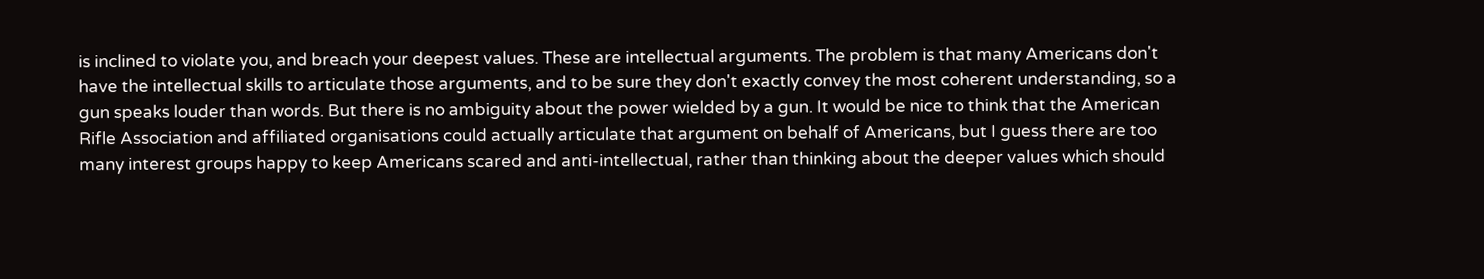is inclined to violate you, and breach your deepest values. These are intellectual arguments. The problem is that many Americans don't have the intellectual skills to articulate those arguments, and to be sure they don't exactly convey the most coherent understanding, so a gun speaks louder than words. But there is no ambiguity about the power wielded by a gun. It would be nice to think that the American Rifle Association and affiliated organisations could actually articulate that argument on behalf of Americans, but I guess there are too many interest groups happy to keep Americans scared and anti-intellectual, rather than thinking about the deeper values which should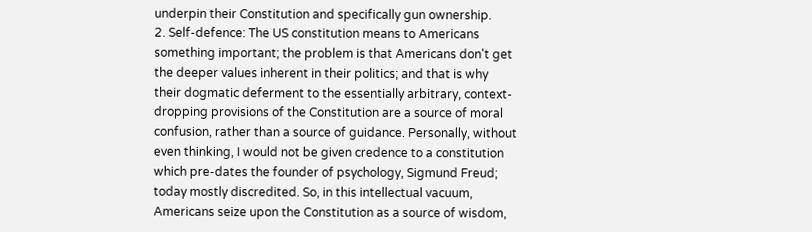underpin their Constitution and specifically gun ownership.
2. Self-defence: The US constitution means to Americans something important; the problem is that Americans don't get the deeper values inherent in their politics; and that is why their dogmatic deferment to the essentially arbitrary, context-dropping provisions of the Constitution are a source of moral confusion, rather than a source of guidance. Personally, without even thinking, I would not be given credence to a constitution which pre-dates the founder of psychology, Sigmund Freud; today mostly discredited. So, in this intellectual vacuum, Americans seize upon the Constitution as a source of wisdom,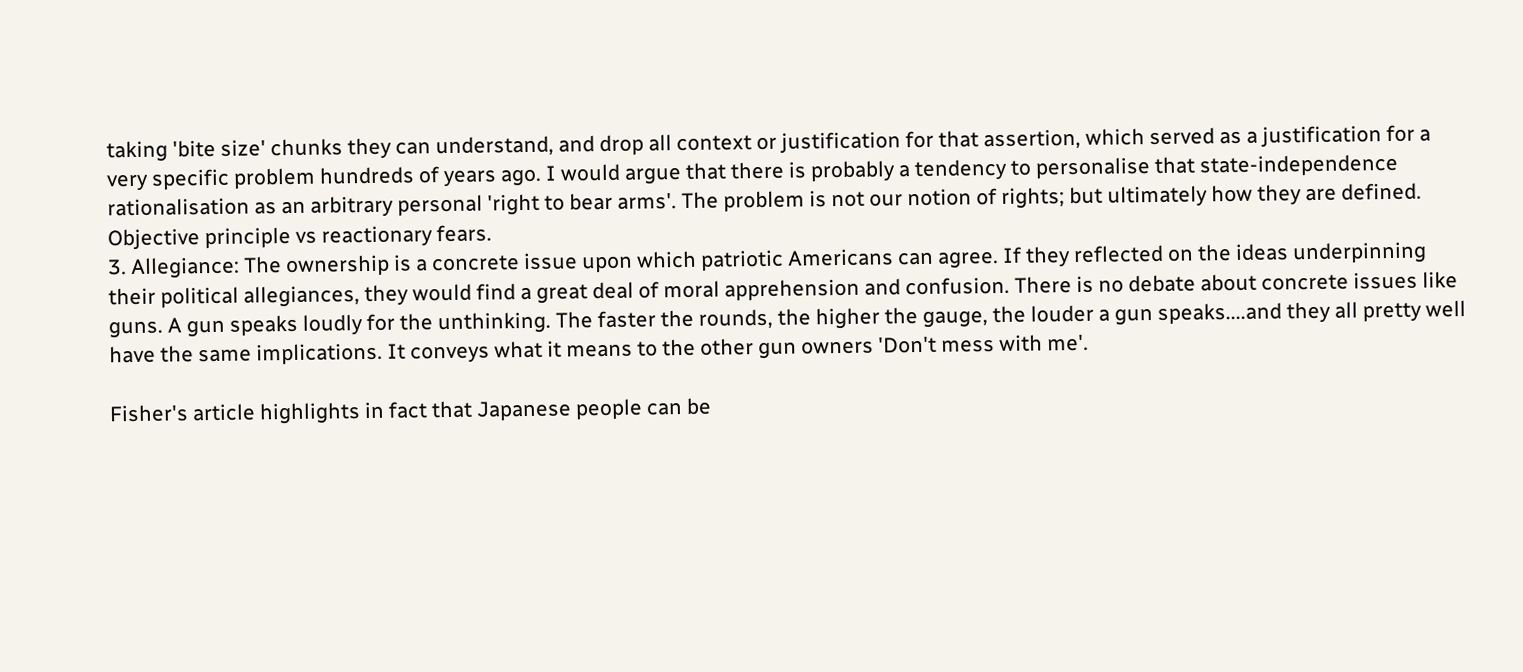taking 'bite size' chunks they can understand, and drop all context or justification for that assertion, which served as a justification for a very specific problem hundreds of years ago. I would argue that there is probably a tendency to personalise that state-independence rationalisation as an arbitrary personal 'right to bear arms'. The problem is not our notion of rights; but ultimately how they are defined. Objective principle vs reactionary fears.
3. Allegiance: The ownership is a concrete issue upon which patriotic Americans can agree. If they reflected on the ideas underpinning their political allegiances, they would find a great deal of moral apprehension and confusion. There is no debate about concrete issues like guns. A gun speaks loudly for the unthinking. The faster the rounds, the higher the gauge, the louder a gun speaks....and they all pretty well have the same implications. It conveys what it means to the other gun owners 'Don't mess with me'.

Fisher's article highlights in fact that Japanese people can be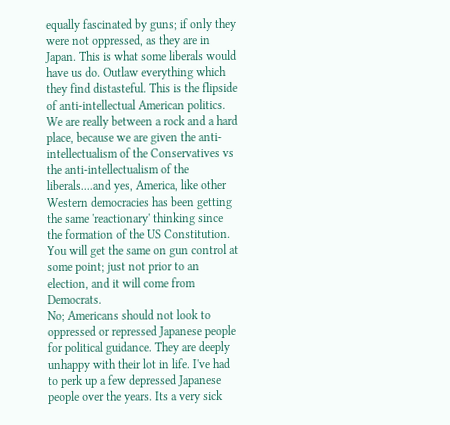equally fascinated by guns; if only they were not oppressed, as they are in Japan. This is what some liberals would have us do. Outlaw everything which they find distasteful. This is the flipside of anti-intellectual American politics. We are really between a rock and a hard place, because we are given the anti-intellectualism of the Conservatives vs the anti-intellectualism of the liberals....and yes, America, like other Western democracies has been getting the same 'reactionary' thinking since the formation of the US Constitution. You will get the same on gun control at some point; just not prior to an election, and it will come from Democrats.
No; Americans should not look to oppressed or repressed Japanese people for political guidance. They are deeply unhappy with their lot in life. I've had to perk up a few depressed Japanese people over the years. Its a very sick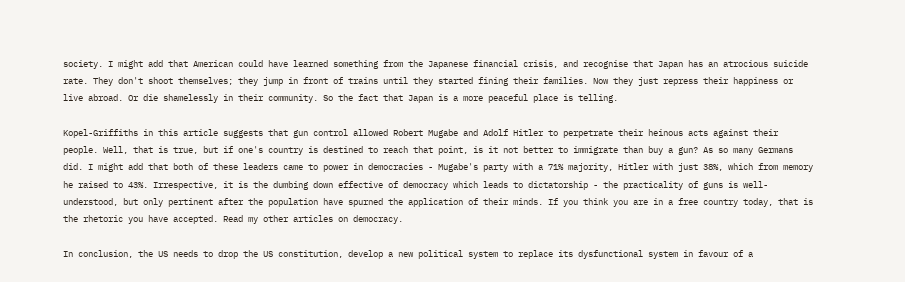society. I might add that American could have learned something from the Japanese financial crisis, and recognise that Japan has an atrocious suicide rate. They don't shoot themselves; they jump in front of trains until they started fining their families. Now they just repress their happiness or live abroad. Or die shamelessly in their community. So the fact that Japan is a more peaceful place is telling.

Kopel-Griffiths in this article suggests that gun control allowed Robert Mugabe and Adolf Hitler to perpetrate their heinous acts against their people. Well, that is true, but if one's country is destined to reach that point, is it not better to immigrate than buy a gun? As so many Germans did. I might add that both of these leaders came to power in democracies - Mugabe's party with a 71% majority, Hitler with just 38%, which from memory he raised to 43%. Irrespective, it is the dumbing down effective of democracy which leads to dictatorship - the practicality of guns is well-understood, but only pertinent after the population have spurned the application of their minds. If you think you are in a free country today, that is the rhetoric you have accepted. Read my other articles on democracy.

In conclusion, the US needs to drop the US constitution, develop a new political system to replace its dysfunctional system in favour of a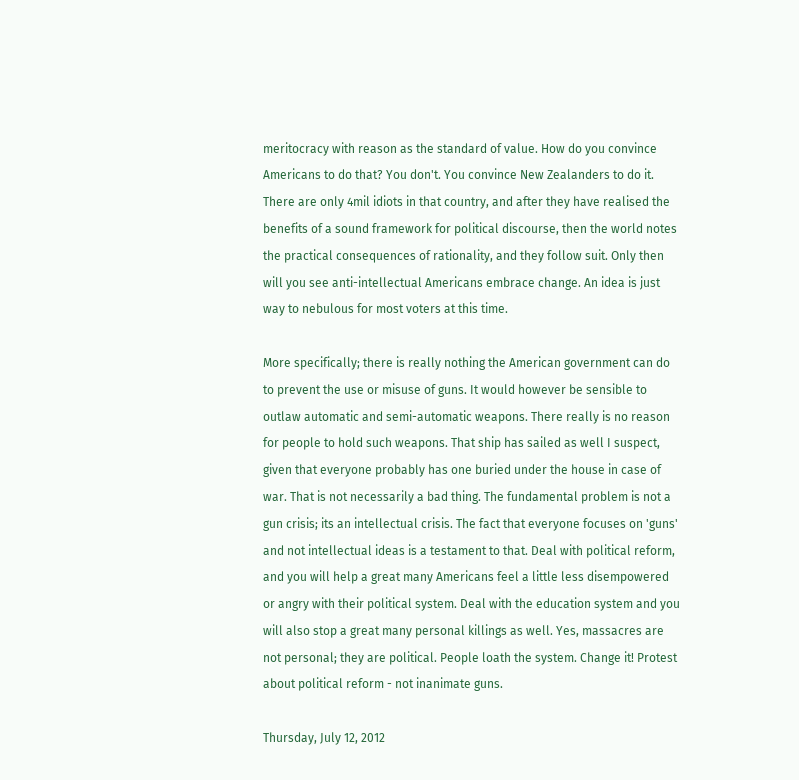meritocracy with reason as the standard of value. How do you convince Americans to do that? You don't. You convince New Zealanders to do it. There are only 4mil idiots in that country, and after they have realised the benefits of a sound framework for political discourse, then the world notes the practical consequences of rationality, and they follow suit. Only then will you see anti-intellectual Americans embrace change. An idea is just way to nebulous for most voters at this time.

More specifically; there is really nothing the American government can do to prevent the use or misuse of guns. It would however be sensible to outlaw automatic and semi-automatic weapons. There really is no reason for people to hold such weapons. That ship has sailed as well I suspect, given that everyone probably has one buried under the house in case of war. That is not necessarily a bad thing. The fundamental problem is not a gun crisis; its an intellectual crisis. The fact that everyone focuses on 'guns' and not intellectual ideas is a testament to that. Deal with political reform, and you will help a great many Americans feel a little less disempowered or angry with their political system. Deal with the education system and you will also stop a great many personal killings as well. Yes, massacres are not personal; they are political. People loath the system. Change it! Protest about political reform - not inanimate guns.

Thursday, July 12, 2012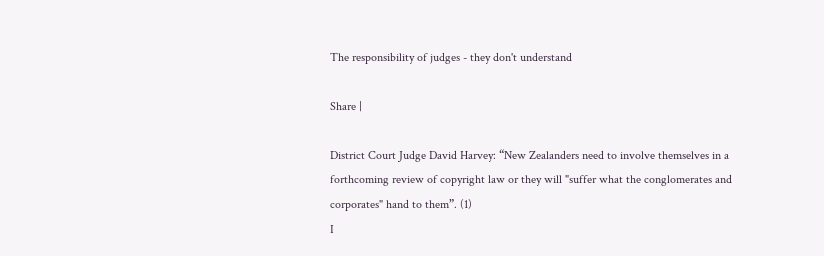The responsibility of judges - they don't understand

Share |

District Court Judge David Harvey: “New Zealanders need to involve themselves in a forthcoming review of copyright law or they will "suffer what the conglomerates and corporates" hand to them”. (1)
I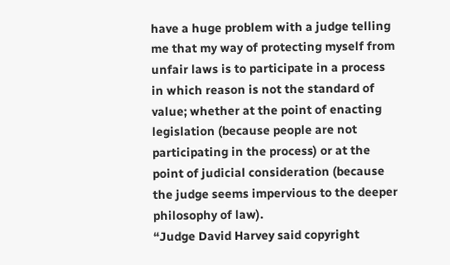have a huge problem with a judge telling me that my way of protecting myself from unfair laws is to participate in a process in which reason is not the standard of value; whether at the point of enacting legislation (because people are not participating in the process) or at the point of judicial consideration (because the judge seems impervious to the deeper philosophy of law).
“Judge David Harvey said copyright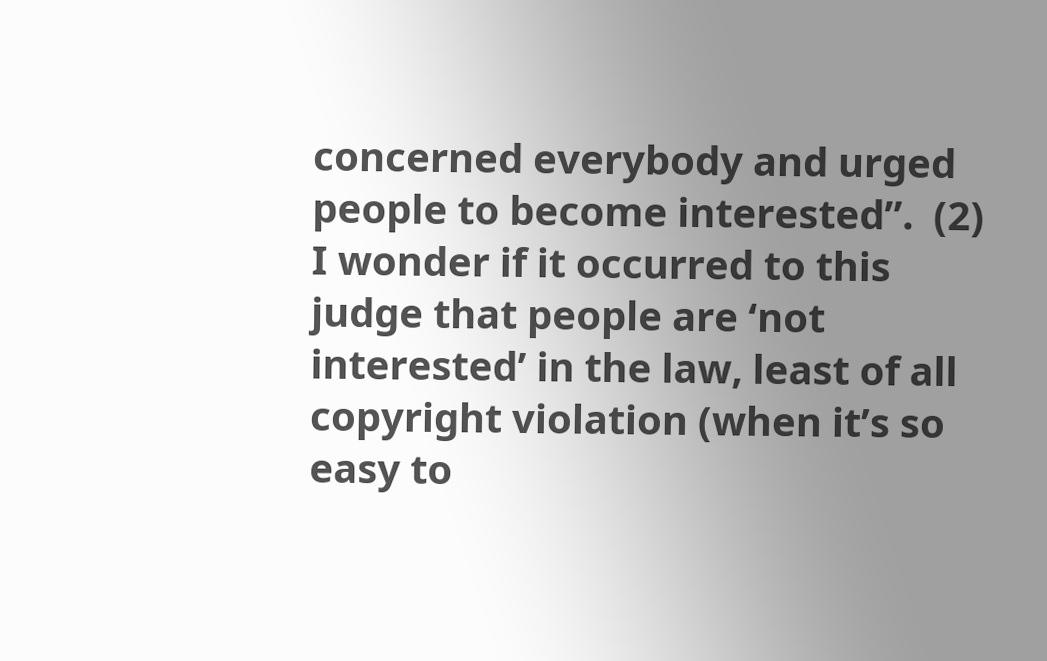concerned everybody and urged people to become interested”.  (2)
I wonder if it occurred to this judge that people are ‘not interested’ in the law, least of all copyright violation (when it’s so easy to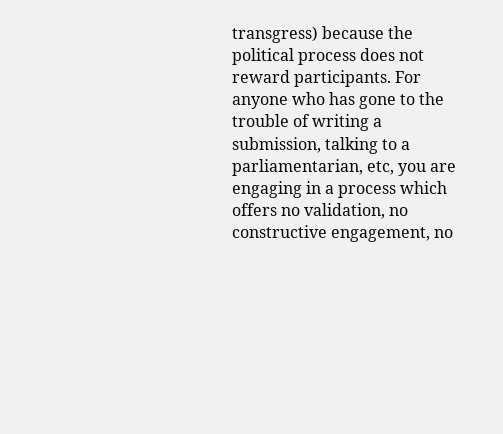transgress) because the political process does not reward participants. For anyone who has gone to the trouble of writing a submission, talking to a parliamentarian, etc, you are engaging in a process which offers no validation, no constructive engagement, no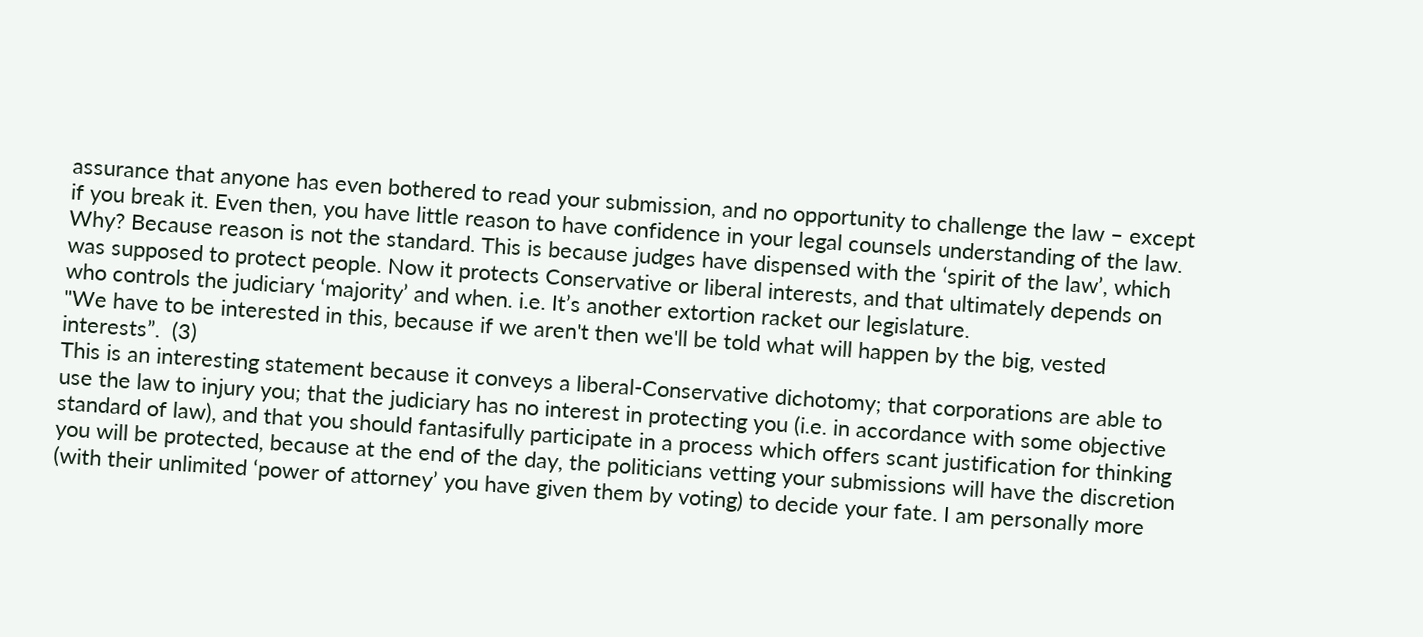assurance that anyone has even bothered to read your submission, and no opportunity to challenge the law – except if you break it. Even then, you have little reason to have confidence in your legal counsels understanding of the law. Why? Because reason is not the standard. This is because judges have dispensed with the ‘spirit of the law’, which was supposed to protect people. Now it protects Conservative or liberal interests, and that ultimately depends on who controls the judiciary ‘majority’ and when. i.e. It’s another extortion racket our legislature.
"We have to be interested in this, because if we aren't then we'll be told what will happen by the big, vested interests”.  (3)
This is an interesting statement because it conveys a liberal-Conservative dichotomy; that corporations are able to use the law to injury you; that the judiciary has no interest in protecting you (i.e. in accordance with some objective standard of law), and that you should fantasifully participate in a process which offers scant justification for thinking you will be protected, because at the end of the day, the politicians vetting your submissions will have the discretion (with their unlimited ‘power of attorney’ you have given them by voting) to decide your fate. I am personally more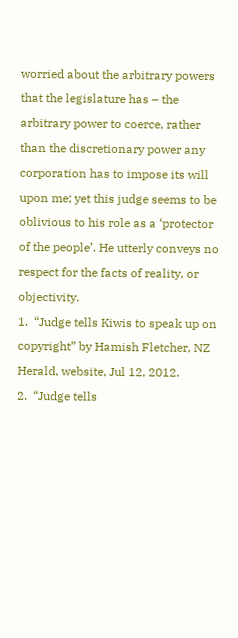worried about the arbitrary powers that the legislature has – the arbitrary power to coerce, rather than the discretionary power any corporation has to impose its will upon me; yet this judge seems to be oblivious to his role as a ‘protector of the people’. He utterly conveys no respect for the facts of reality, or objectivity.
1.  “Judge tells Kiwis to speak up on copyright” by Hamish Fletcher, NZ Herald, website, Jul 12, 2012.
2.  “Judge tells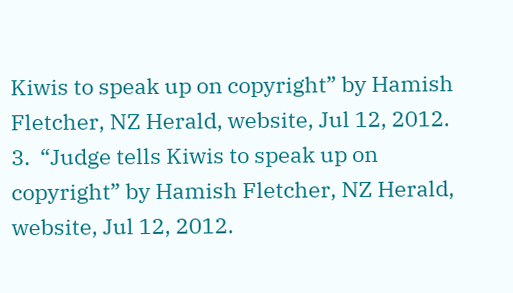Kiwis to speak up on copyright” by Hamish Fletcher, NZ Herald, website, Jul 12, 2012.
3.  “Judge tells Kiwis to speak up on copyright” by Hamish Fletcher, NZ Herald, website, Jul 12, 2012.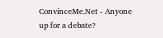ConvinceMe.Net - Anyone up for a debate?